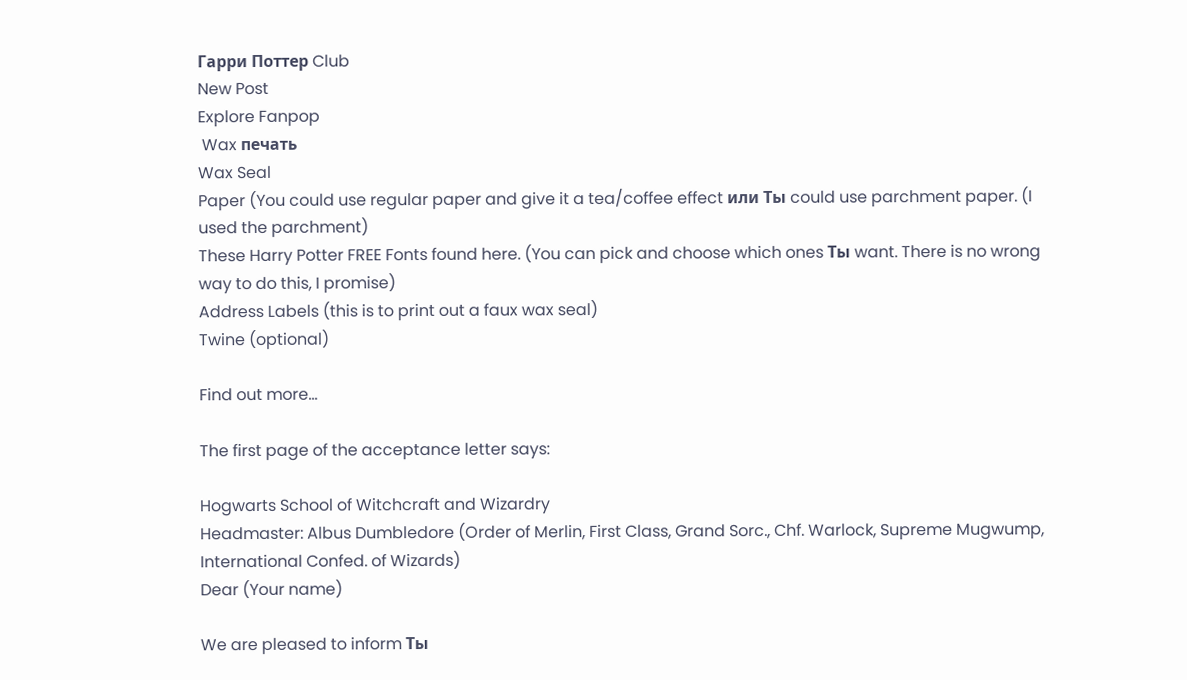Гарри Поттер Club
New Post
Explore Fanpop
 Wax печать
Wax Seal
Paper (You could use regular paper and give it a tea/coffee effect или Ты could use parchment paper. (I used the parchment)
These Harry Potter FREE Fonts found here. (You can pick and choose which ones Ты want. There is no wrong way to do this, I promise)
Address Labels (this is to print out a faux wax seal)
Twine (optional)

Find out more...

The first page of the acceptance letter says:

Hogwarts School of Witchcraft and Wizardry
Headmaster: Albus Dumbledore (Order of Merlin, First Class, Grand Sorc., Chf. Warlock, Supreme Mugwump, International Confed. of Wizards)
Dear (Your name)

We are pleased to inform Ты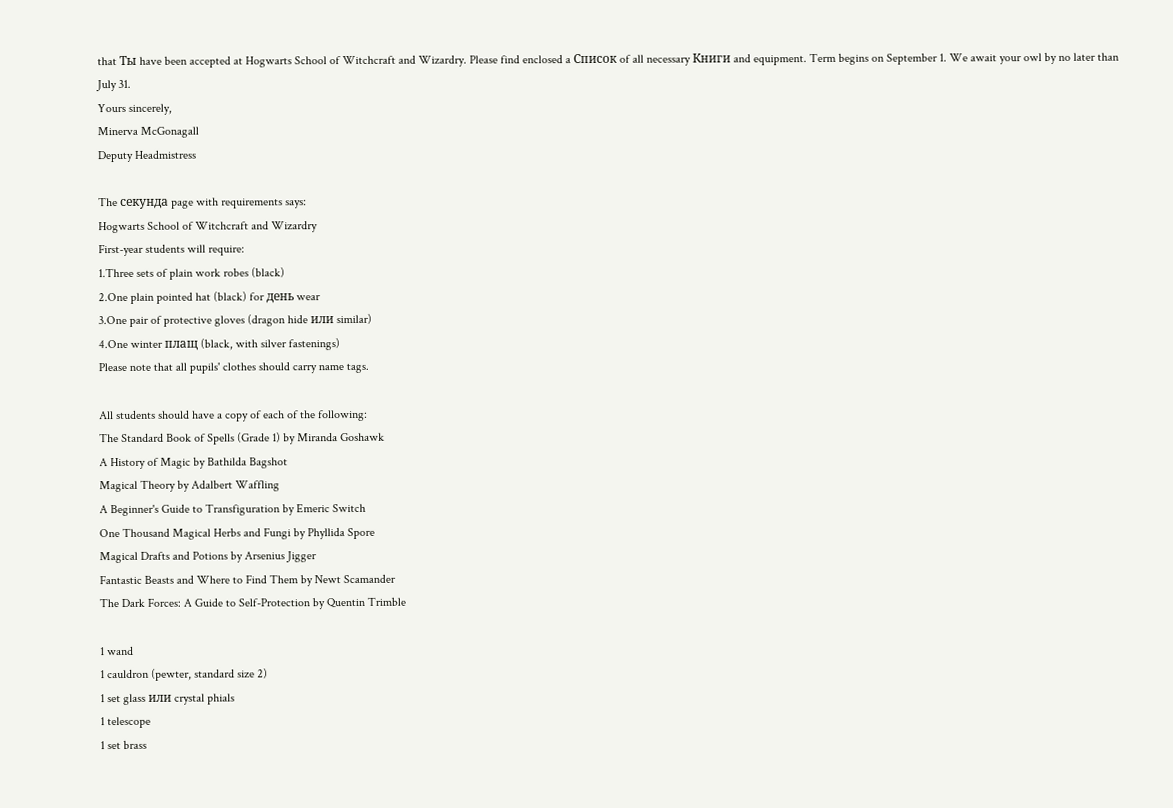that Ты have been accepted at Hogwarts School of Witchcraft and Wizardry. Please find enclosed a Список of all necessary Книги and equipment. Term begins on September 1. We await your owl by no later than July 31.
Yours sincerely,
Minerva McGonagall
Deputy Headmistress

The секунда page with requirements says:
Hogwarts School of Witchcraft and Wizardry
First-year students will require:
1.Three sets of plain work robes (black)
2.One plain pointed hat (black) for день wear
3.One pair of protective gloves (dragon hide или similar)
4.One winter плащ (black, with silver fastenings)
Please note that all pupils' clothes should carry name tags.

All students should have a copy of each of the following:
The Standard Book of Spells (Grade 1) by Miranda Goshawk
A History of Magic by Bathilda Bagshot
Magical Theory by Adalbert Waffling
A Beginner's Guide to Transfiguration by Emeric Switch
One Thousand Magical Herbs and Fungi by Phyllida Spore
Magical Drafts and Potions by Arsenius Jigger
Fantastic Beasts and Where to Find Them by Newt Scamander
The Dark Forces: A Guide to Self-Protection by Quentin Trimble

1 wand
1 cauldron (pewter, standard size 2)
1 set glass или crystal phials
1 telescope
1 set brass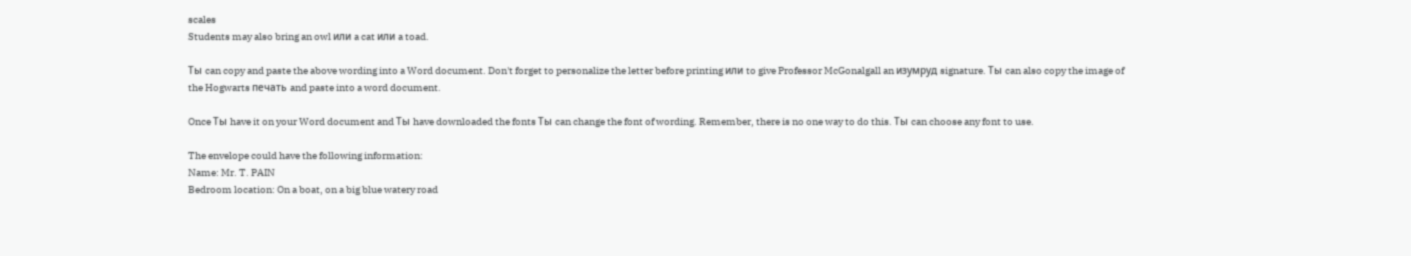scales
Students may also bring an owl или a cat или a toad.

Ты can copy and paste the above wording into a Word document. Don't forget to personalize the letter before printing или to give Professor McGonalgall an изумруд signature. Ты can also copy the image of the Hogwarts печать and paste into a word document.

Once Ты have it on your Word document and Ты have downloaded the fonts Ты can change the font of wording. Remember, there is no one way to do this. Ты can choose any font to use.

The envelope could have the following information:
Name: Mr. T. PAIN
Bedroom location: On a boat, on a big blue watery road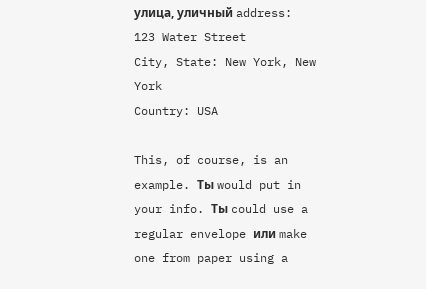улица, уличный address: 123 Water Street
City, State: New York, New York
Country: USA

This, of course, is an example. Ты would put in your info. Ты could use a regular envelope или make one from paper using a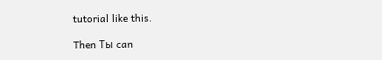tutorial like this.

Then Ты can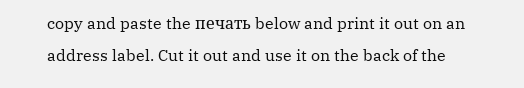copy and paste the печать below and print it out on an address label. Cut it out and use it on the back of the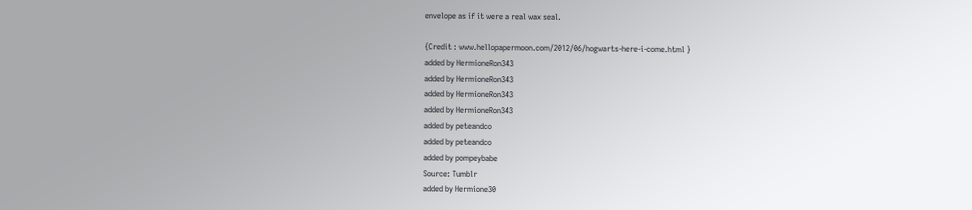envelope as if it were a real wax seal.

{Credit : www.hellopapermoon.com/2012/06/hogwarts-here-i-come.html }
added by HermioneRon343
added by HermioneRon343
added by HermioneRon343
added by HermioneRon343
added by peteandco
added by peteandco
added by pompeybabe
Source: Tumblr
added by Hermione30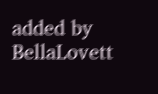added by BellaLovett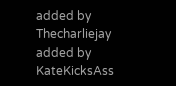added by Thecharliejay
added by KateKicksAss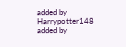added by Harrypotter148
added by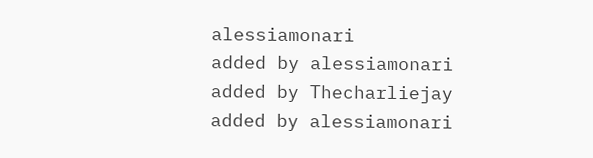alessiamonari
added by alessiamonari
added by Thecharliejay
added by alessiamonari